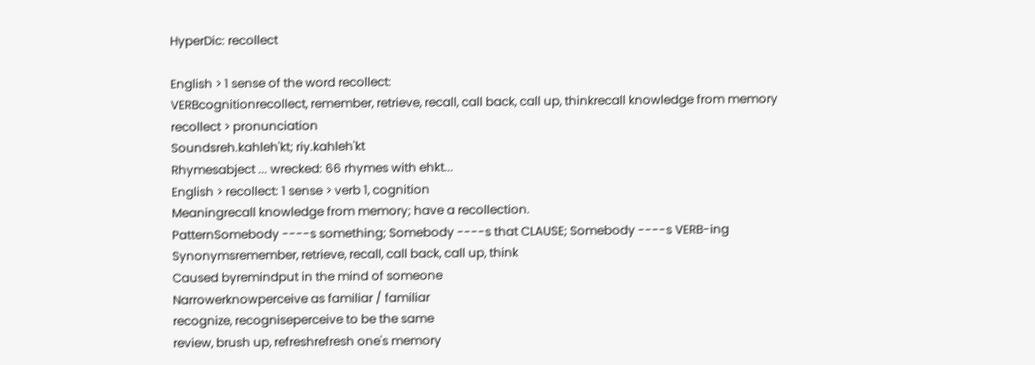HyperDic: recollect

English > 1 sense of the word recollect:
VERBcognitionrecollect, remember, retrieve, recall, call back, call up, thinkrecall knowledge from memory
recollect > pronunciation
Soundsreh.kahleh'kt; riy.kahleh'kt
Rhymesabject ... wrecked: 66 rhymes with ehkt...
English > recollect: 1 sense > verb 1, cognition
Meaningrecall knowledge from memory; have a recollection.
PatternSomebody ----s something; Somebody ----s that CLAUSE; Somebody ----s VERB-ing
Synonymsremember, retrieve, recall, call back, call up, think
Caused byremindput in the mind of someone
Narrowerknowperceive as familiar / familiar
recognize, recogniseperceive to be the same
review, brush up, refreshrefresh one's memory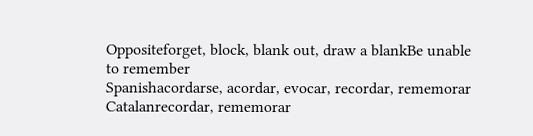Oppositeforget, block, blank out, draw a blankBe unable to remember
Spanishacordarse, acordar, evocar, recordar, rememorar
Catalanrecordar, rememorar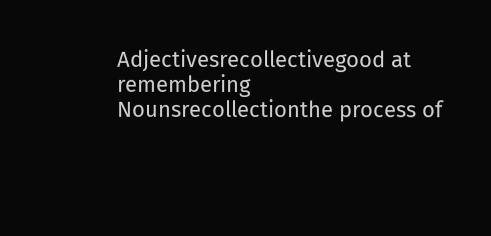Adjectivesrecollectivegood at remembering
Nounsrecollectionthe process of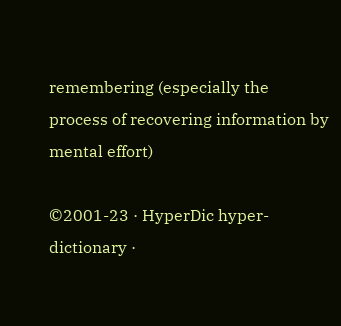remembering (especially the process of recovering information by mental effort)

©2001-23 · HyperDic hyper-dictionary ·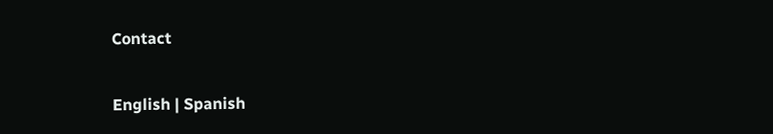Contact

English | Spanish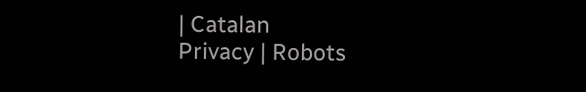| Catalan
Privacy | Robots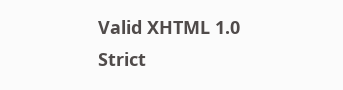Valid XHTML 1.0 Strict